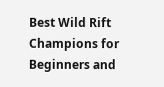Best Wild Rift Champions for Beginners and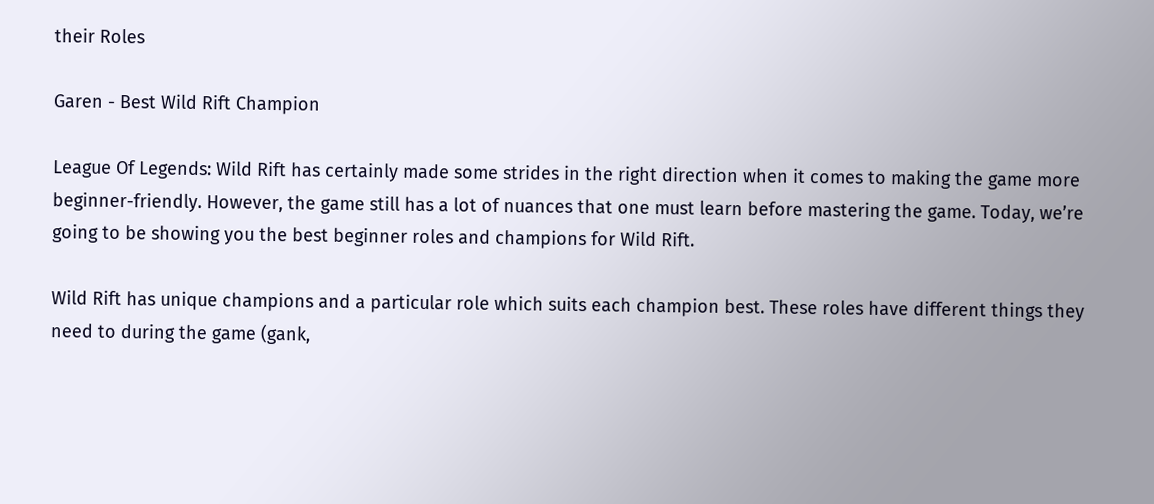their Roles

Garen - Best Wild Rift Champion

League Of Legends: Wild Rift has certainly made some strides in the right direction when it comes to making the game more beginner-friendly. However, the game still has a lot of nuances that one must learn before mastering the game. Today, we’re going to be showing you the best beginner roles and champions for Wild Rift.

Wild Rift has unique champions and a particular role which suits each champion best. These roles have different things they need to during the game (gank,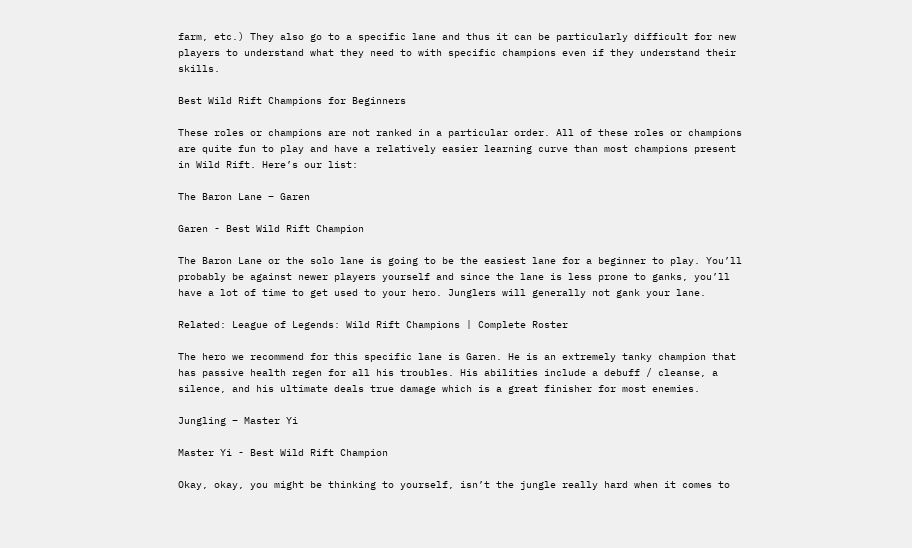farm, etc.) They also go to a specific lane and thus it can be particularly difficult for new players to understand what they need to with specific champions even if they understand their skills.

Best Wild Rift Champions for Beginners

These roles or champions are not ranked in a particular order. All of these roles or champions are quite fun to play and have a relatively easier learning curve than most champions present in Wild Rift. Here’s our list:

The Baron Lane – Garen

Garen - Best Wild Rift Champion

The Baron Lane or the solo lane is going to be the easiest lane for a beginner to play. You’ll probably be against newer players yourself and since the lane is less prone to ganks, you’ll have a lot of time to get used to your hero. Junglers will generally not gank your lane.

Related: League of Legends: Wild Rift Champions | Complete Roster

The hero we recommend for this specific lane is Garen. He is an extremely tanky champion that has passive health regen for all his troubles. His abilities include a debuff / cleanse, a silence, and his ultimate deals true damage which is a great finisher for most enemies.

Jungling – Master Yi

Master Yi - Best Wild Rift Champion

Okay, okay, you might be thinking to yourself, isn’t the jungle really hard when it comes to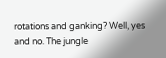rotations and ganking? Well, yes and no. The jungle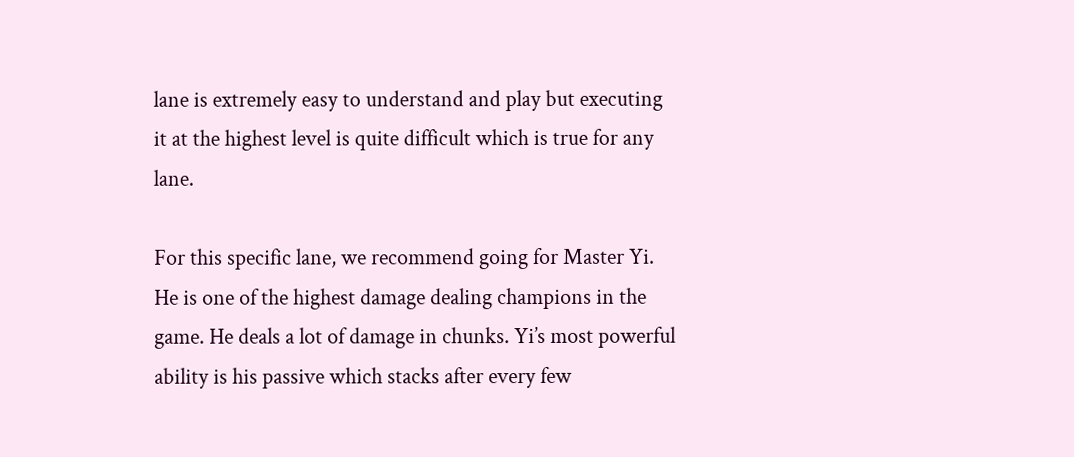lane is extremely easy to understand and play but executing it at the highest level is quite difficult which is true for any lane.

For this specific lane, we recommend going for Master Yi. He is one of the highest damage dealing champions in the game. He deals a lot of damage in chunks. Yi’s most powerful ability is his passive which stacks after every few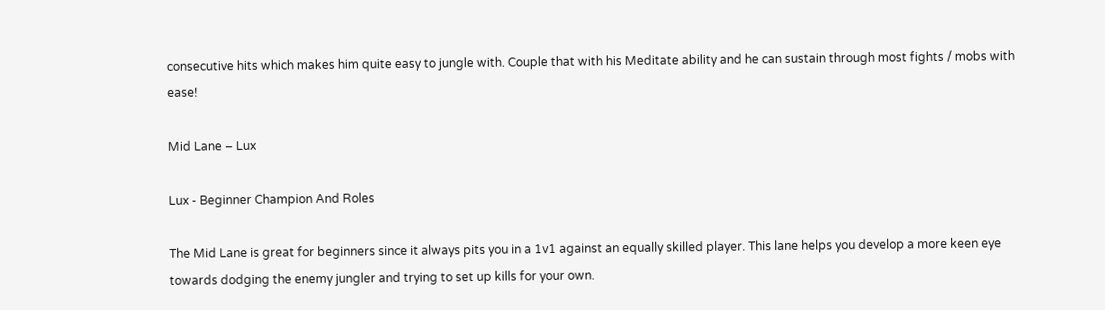consecutive hits which makes him quite easy to jungle with. Couple that with his Meditate ability and he can sustain through most fights / mobs with ease!

Mid Lane – Lux

Lux - Beginner Champion And Roles

The Mid Lane is great for beginners since it always pits you in a 1v1 against an equally skilled player. This lane helps you develop a more keen eye towards dodging the enemy jungler and trying to set up kills for your own.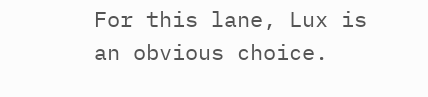For this lane, Lux is an obvious choice.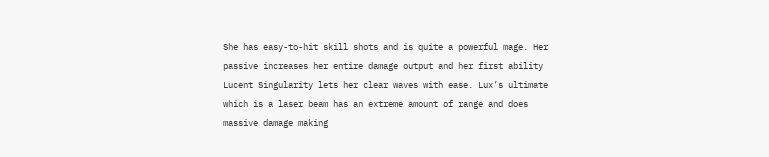She has easy-to-hit skill shots and is quite a powerful mage. Her passive increases her entire damage output and her first ability Lucent Singularity lets her clear waves with ease. Lux’s ultimate which is a laser beam has an extreme amount of range and does massive damage making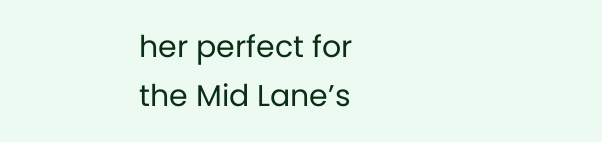her perfect for the Mid Lane’s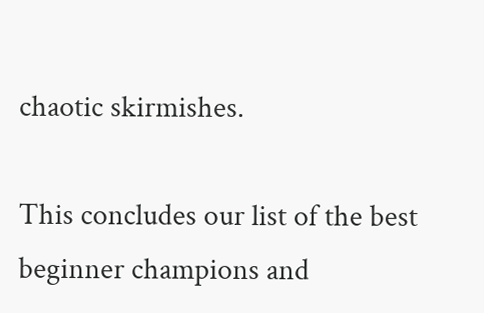chaotic skirmishes.

This concludes our list of the best beginner champions and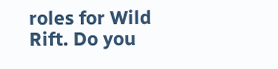roles for Wild Rift. Do you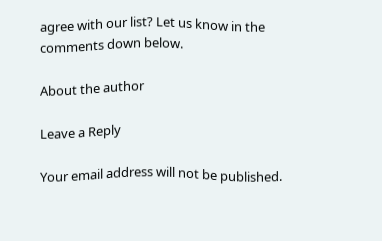agree with our list? Let us know in the comments down below.

About the author

Leave a Reply

Your email address will not be published.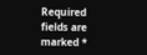Required fields are marked *